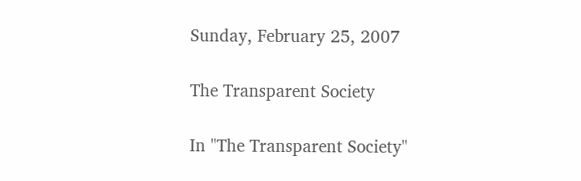Sunday, February 25, 2007

The Transparent Society

In "The Transparent Society"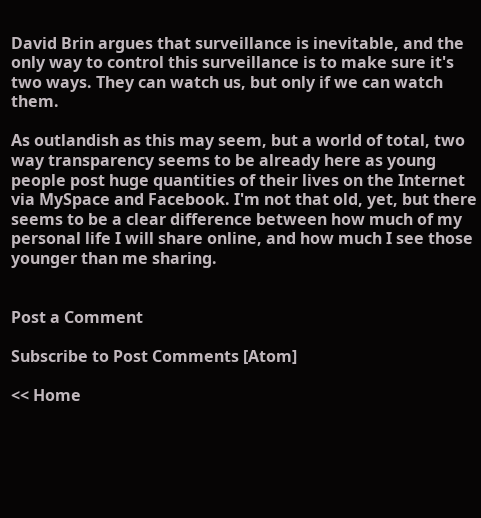David Brin argues that surveillance is inevitable, and the only way to control this surveillance is to make sure it's two ways. They can watch us, but only if we can watch them.

As outlandish as this may seem, but a world of total, two way transparency seems to be already here as young people post huge quantities of their lives on the Internet via MySpace and Facebook. I'm not that old, yet, but there seems to be a clear difference between how much of my personal life I will share online, and how much I see those younger than me sharing.


Post a Comment

Subscribe to Post Comments [Atom]

<< Home